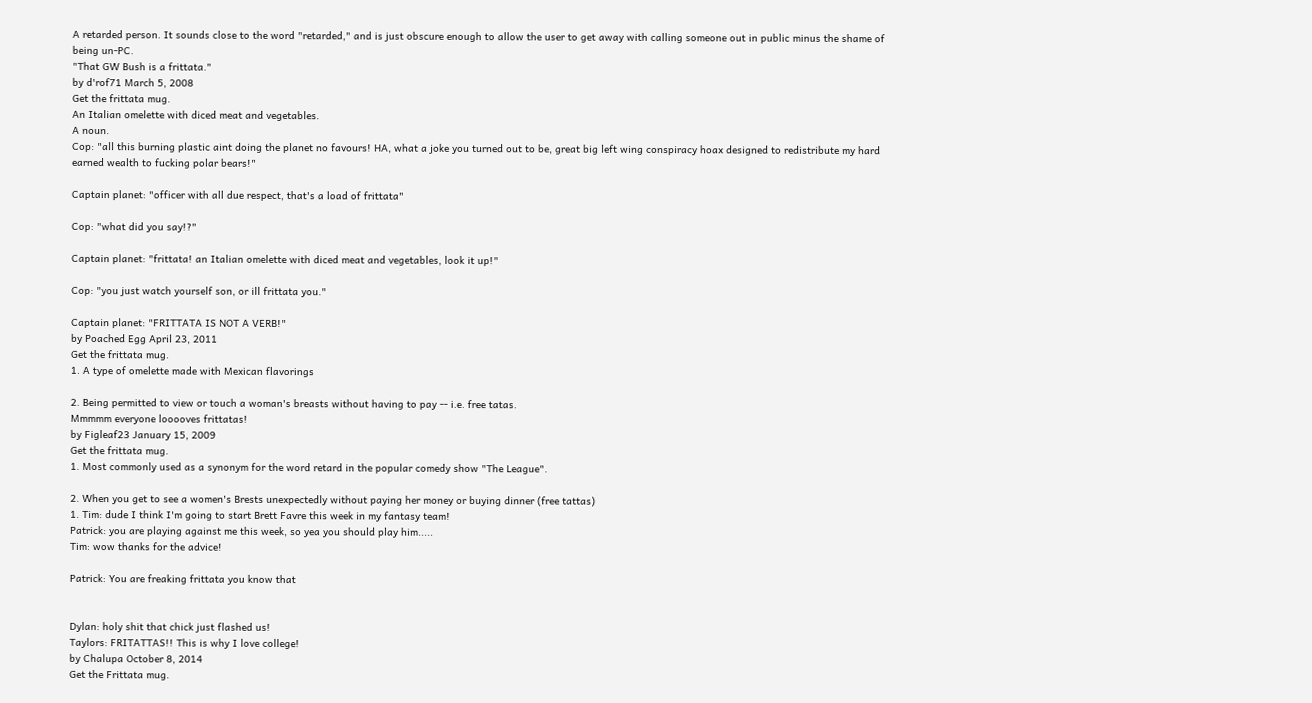A retarded person. It sounds close to the word "retarded," and is just obscure enough to allow the user to get away with calling someone out in public minus the shame of being un-PC.
"That GW Bush is a frittata."
by d'rof71 March 5, 2008
Get the frittata mug.
An Italian omelette with diced meat and vegetables.
A noun.
Cop: "all this burning plastic aint doing the planet no favours! HA, what a joke you turned out to be, great big left wing conspiracy hoax designed to redistribute my hard earned wealth to fucking polar bears!"

Captain planet: "officer with all due respect, that's a load of frittata"

Cop: "what did you say!?"

Captain planet: "frittata! an Italian omelette with diced meat and vegetables, look it up!"

Cop: "you just watch yourself son, or ill frittata you."

Captain planet: "FRITTATA IS NOT A VERB!"
by Poached Egg April 23, 2011
Get the frittata mug.
1. A type of omelette made with Mexican flavorings

2. Being permitted to view or touch a woman's breasts without having to pay -- i.e. free tatas.
Mmmmm everyone looooves frittatas!
by Figleaf23 January 15, 2009
Get the frittata mug.
1. Most commonly used as a synonym for the word retard in the popular comedy show "The League".

2. When you get to see a women's Brests unexpectedly without paying her money or buying dinner (free tattas)
1. Tim: dude I think I'm going to start Brett Favre this week in my fantasy team!
Patrick: you are playing against me this week, so yea you should play him.....
Tim: wow thanks for the advice!

Patrick: You are freaking frittata you know that


Dylan: holy shit that chick just flashed us!
Taylors: FRITATTAS!! This is why I love college!
by Chalupa October 8, 2014
Get the Frittata mug.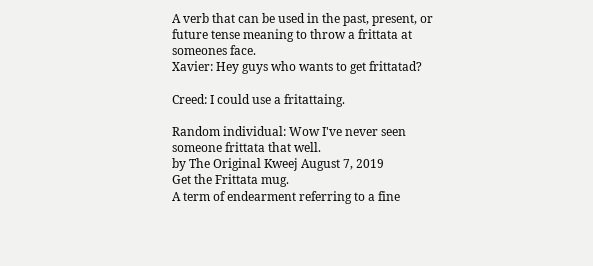A verb that can be used in the past, present, or future tense meaning to throw a frittata at someones face.
Xavier: Hey guys who wants to get frittatad?

Creed: I could use a fritattaing.

Random individual: Wow I've never seen someone frittata that well.
by The Original Kweej August 7, 2019
Get the Frittata mug.
A term of endearment referring to a fine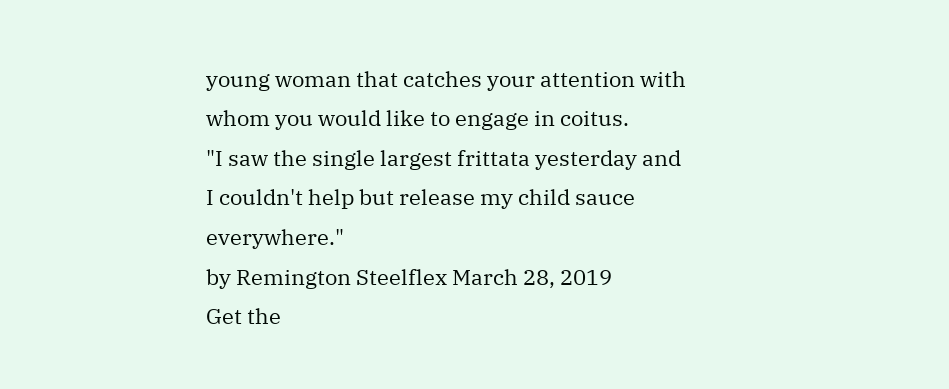young woman that catches your attention with whom you would like to engage in coitus.
"I saw the single largest frittata yesterday and I couldn't help but release my child sauce everywhere."
by Remington Steelflex March 28, 2019
Get the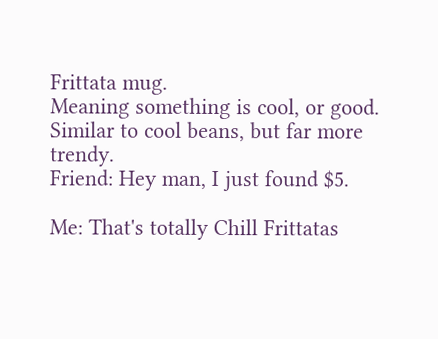Frittata mug.
Meaning something is cool, or good. Similar to cool beans, but far more trendy.
Friend: Hey man, I just found $5.

Me: That's totally Chill Frittatas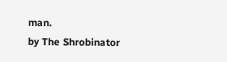man.
by The Shrobinator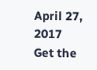April 27, 2017
Get the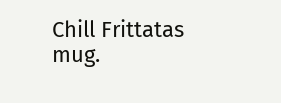Chill Frittatas mug.